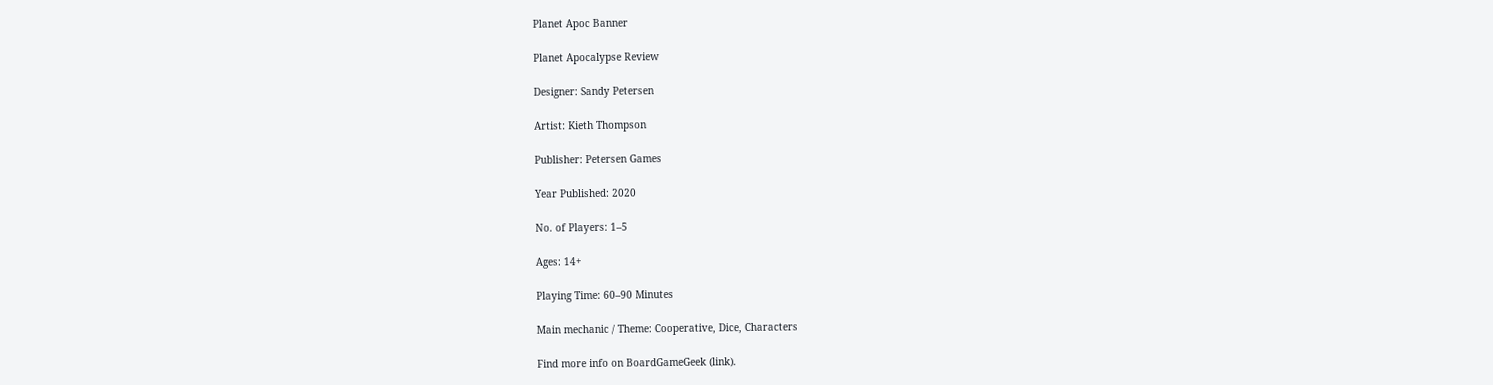Planet Apoc Banner

Planet Apocalypse Review

Designer: Sandy Petersen

Artist: Kieth Thompson

Publisher: Petersen Games

Year Published: 2020

No. of Players: 1–5

Ages: 14+

Playing Time: 60–90 Minutes

Main mechanic / Theme: Cooperative, Dice, Characters

Find more info on BoardGameGeek (link).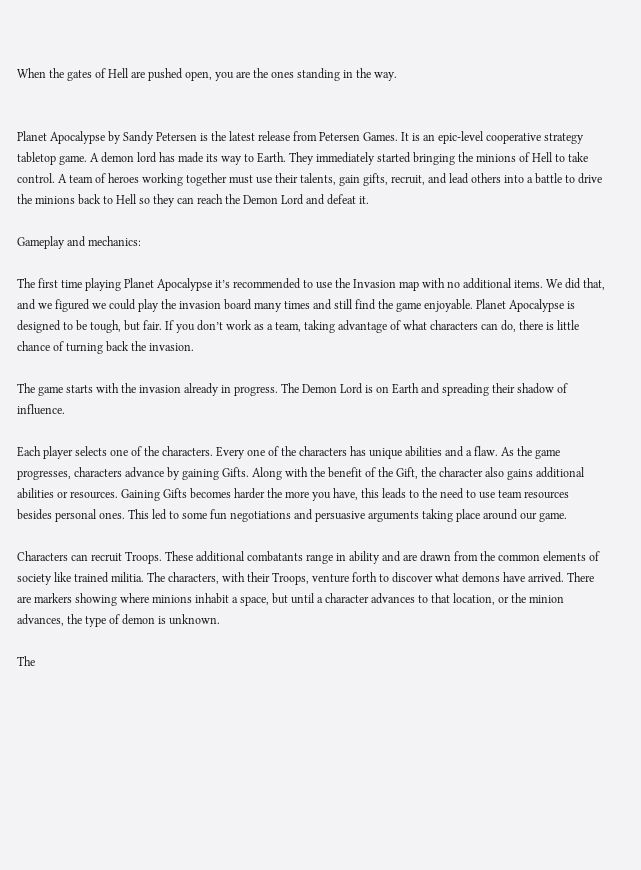When the gates of Hell are pushed open, you are the ones standing in the way.


Planet Apocalypse by Sandy Petersen is the latest release from Petersen Games. It is an epic-level cooperative strategy tabletop game. A demon lord has made its way to Earth. They immediately started bringing the minions of Hell to take control. A team of heroes working together must use their talents, gain gifts, recruit, and lead others into a battle to drive the minions back to Hell so they can reach the Demon Lord and defeat it.

Gameplay and mechanics:

The first time playing Planet Apocalypse it’s recommended to use the Invasion map with no additional items. We did that, and we figured we could play the invasion board many times and still find the game enjoyable. Planet Apocalypse is designed to be tough, but fair. If you don’t work as a team, taking advantage of what characters can do, there is little chance of turning back the invasion.

The game starts with the invasion already in progress. The Demon Lord is on Earth and spreading their shadow of influence.

Each player selects one of the characters. Every one of the characters has unique abilities and a flaw. As the game progresses, characters advance by gaining Gifts. Along with the benefit of the Gift, the character also gains additional abilities or resources. Gaining Gifts becomes harder the more you have, this leads to the need to use team resources besides personal ones. This led to some fun negotiations and persuasive arguments taking place around our game.

Characters can recruit Troops. These additional combatants range in ability and are drawn from the common elements of society like trained militia. The characters, with their Troops, venture forth to discover what demons have arrived. There are markers showing where minions inhabit a space, but until a character advances to that location, or the minion advances, the type of demon is unknown.

The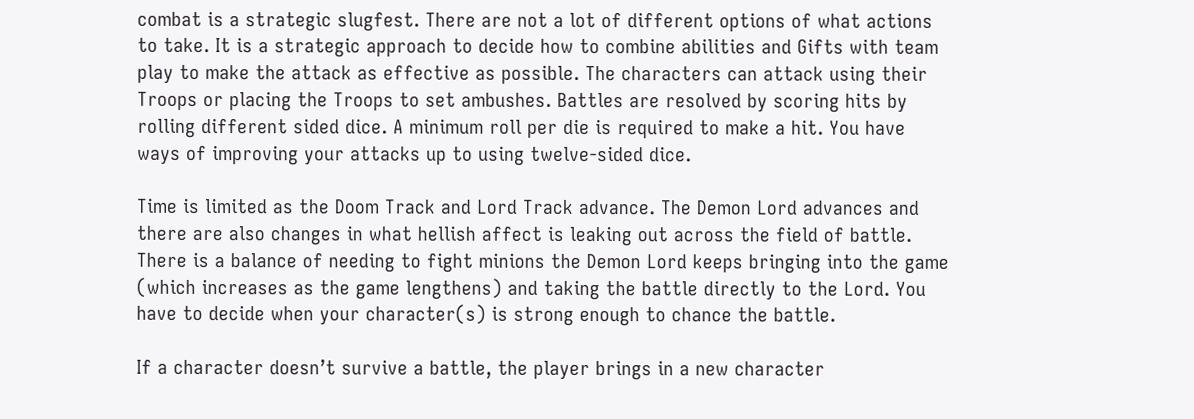combat is a strategic slugfest. There are not a lot of different options of what actions to take. It is a strategic approach to decide how to combine abilities and Gifts with team play to make the attack as effective as possible. The characters can attack using their Troops or placing the Troops to set ambushes. Battles are resolved by scoring hits by rolling different sided dice. A minimum roll per die is required to make a hit. You have ways of improving your attacks up to using twelve-sided dice.

Time is limited as the Doom Track and Lord Track advance. The Demon Lord advances and there are also changes in what hellish affect is leaking out across the field of battle. There is a balance of needing to fight minions the Demon Lord keeps bringing into the game (which increases as the game lengthens) and taking the battle directly to the Lord. You have to decide when your character(s) is strong enough to chance the battle.

If a character doesn’t survive a battle, the player brings in a new character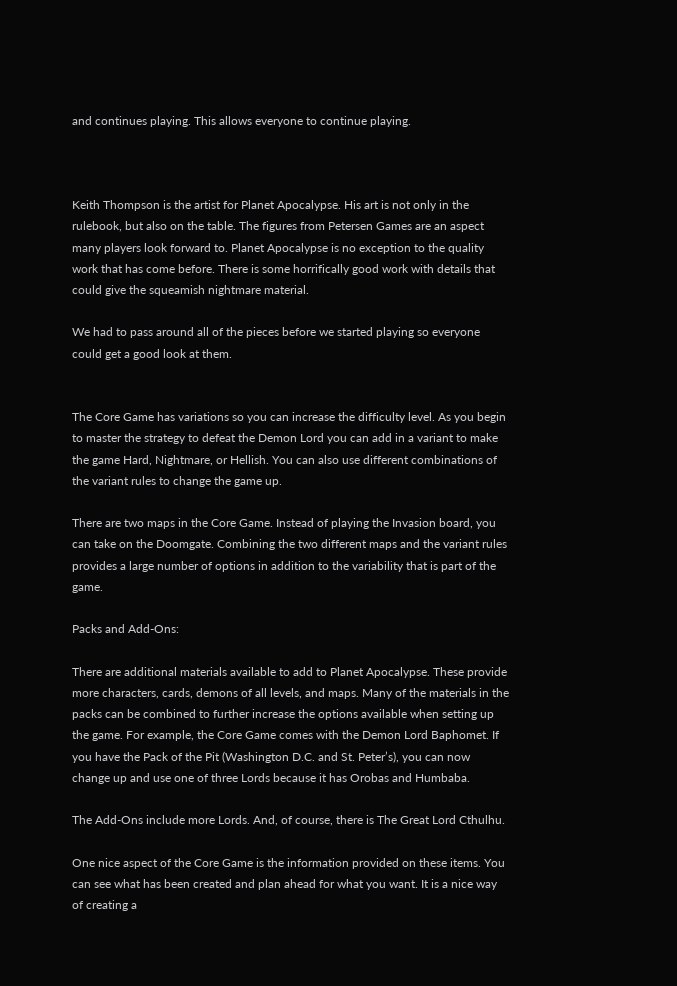and continues playing. This allows everyone to continue playing.



Keith Thompson is the artist for Planet Apocalypse. His art is not only in the rulebook, but also on the table. The figures from Petersen Games are an aspect many players look forward to. Planet Apocalypse is no exception to the quality work that has come before. There is some horrifically good work with details that could give the squeamish nightmare material.

We had to pass around all of the pieces before we started playing so everyone could get a good look at them.


The Core Game has variations so you can increase the difficulty level. As you begin to master the strategy to defeat the Demon Lord you can add in a variant to make the game Hard, Nightmare, or Hellish. You can also use different combinations of the variant rules to change the game up.

There are two maps in the Core Game. Instead of playing the Invasion board, you can take on the Doomgate. Combining the two different maps and the variant rules provides a large number of options in addition to the variability that is part of the game.

Packs and Add-Ons:

There are additional materials available to add to Planet Apocalypse. These provide more characters, cards, demons of all levels, and maps. Many of the materials in the packs can be combined to further increase the options available when setting up the game. For example, the Core Game comes with the Demon Lord Baphomet. If you have the Pack of the Pit (Washington D.C. and St. Peter’s), you can now change up and use one of three Lords because it has Orobas and Humbaba.

The Add-Ons include more Lords. And, of course, there is The Great Lord Cthulhu.

One nice aspect of the Core Game is the information provided on these items. You can see what has been created and plan ahead for what you want. It is a nice way of creating a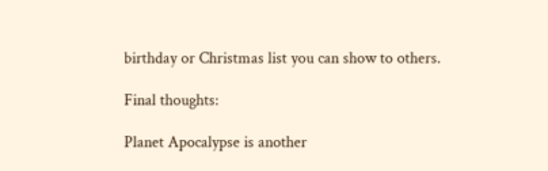birthday or Christmas list you can show to others.

Final thoughts:

Planet Apocalypse is another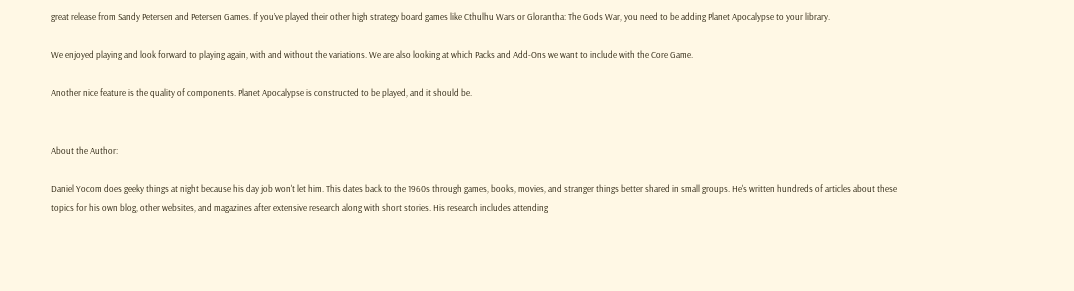great release from Sandy Petersen and Petersen Games. If you’ve played their other high strategy board games like Cthulhu Wars or Glorantha: The Gods War, you need to be adding Planet Apocalypse to your library.

We enjoyed playing and look forward to playing again, with and without the variations. We are also looking at which Packs and Add-Ons we want to include with the Core Game.

Another nice feature is the quality of components. Planet Apocalypse is constructed to be played, and it should be.


About the Author:

Daniel Yocom does geeky things at night because his day job won't let him. This dates back to the 1960s through games, books, movies, and stranger things better shared in small groups. He's written hundreds of articles about these topics for his own blog, other websites, and magazines after extensive research along with short stories. His research includes attending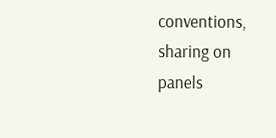conventions, sharing on panels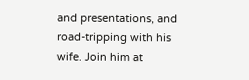and presentations, and road-tripping with his wife. Join him at